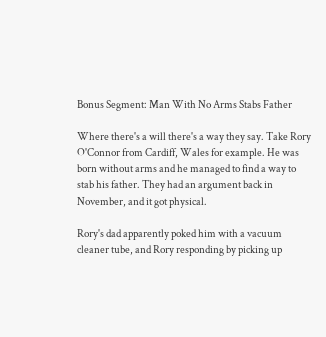Bonus Segment: Man With No Arms Stabs Father

Where there's a will there's a way they say. Take Rory O'Connor from Cardiff, Wales for example. He was born without arms and he managed to find a way to stab his father. They had an argument back in November, and it got physical.

Rory's dad apparently poked him with a vacuum cleaner tube, and Rory responding by picking up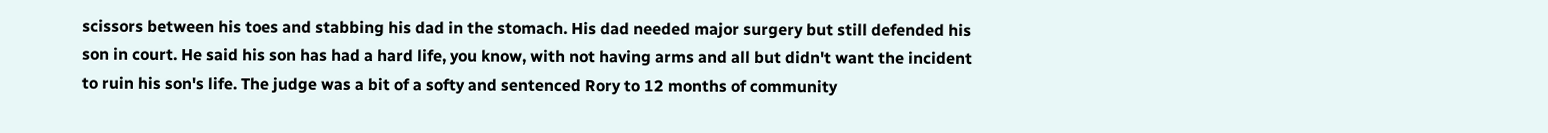scissors between his toes and stabbing his dad in the stomach. His dad needed major surgery but still defended his son in court. He said his son has had a hard life, you know, with not having arms and all but didn't want the incident to ruin his son's life. The judge was a bit of a softy and sentenced Rory to 12 months of community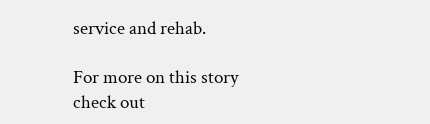service and rehab.

For more on this story check out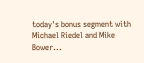today's bonus segment with Michael Riedel and Mike Bower...